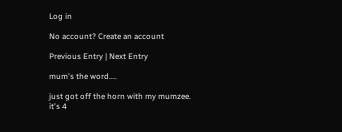Log in

No account? Create an account

Previous Entry | Next Entry

mum's the word....

just got off the horn with my mumzee.
it's 4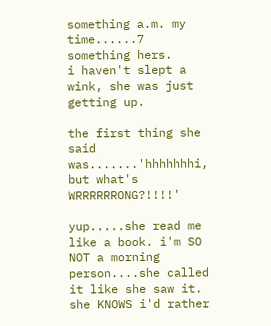something a.m. my time......7 something hers.
i haven't slept a wink, she was just getting up.

the first thing she said was.......'hhhhhhhi, but what's WRRRRRRONG?!!!!'

yup.....she read me like a book. i'm SO NOT a morning person....she called it like she saw it. she KNOWS i'd rather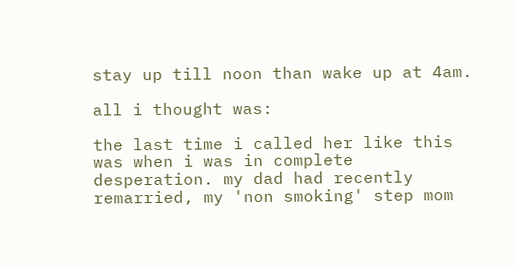stay up till noon than wake up at 4am.

all i thought was:

the last time i called her like this was when i was in complete desperation. my dad had recently remarried, my 'non smoking' step mom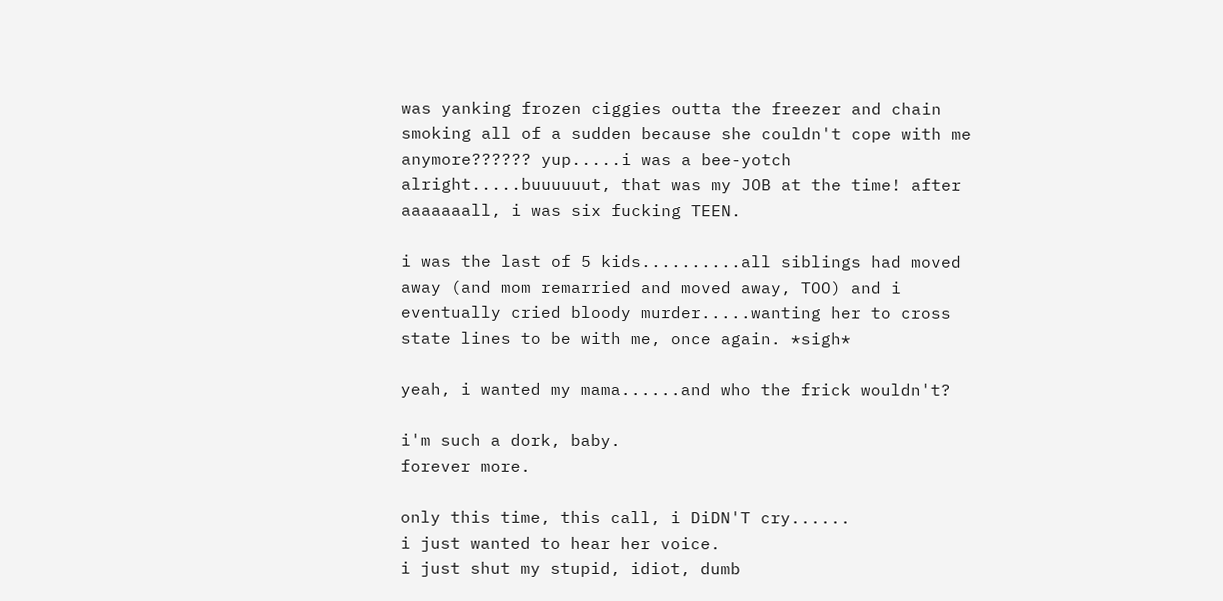was yanking frozen ciggies outta the freezer and chain smoking all of a sudden because she couldn't cope with me anymore?????? yup.....i was a bee-yotch alright.....buuuuuut, that was my JOB at the time! after aaaaaaall, i was six fucking TEEN.

i was the last of 5 kids..........all siblings had moved away (and mom remarried and moved away, TOO) and i eventually cried bloody murder.....wanting her to cross state lines to be with me, once again. *sigh*

yeah, i wanted my mama......and who the frick wouldn't?

i'm such a dork, baby.
forever more.

only this time, this call, i DiDN'T cry......
i just wanted to hear her voice.
i just shut my stupid, idiot, dumb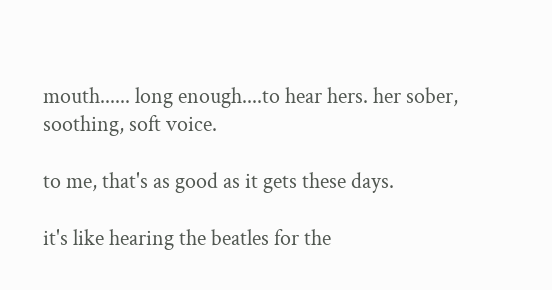mouth...... long enough....to hear hers. her sober, soothing, soft voice.

to me, that's as good as it gets these days.

it's like hearing the beatles for the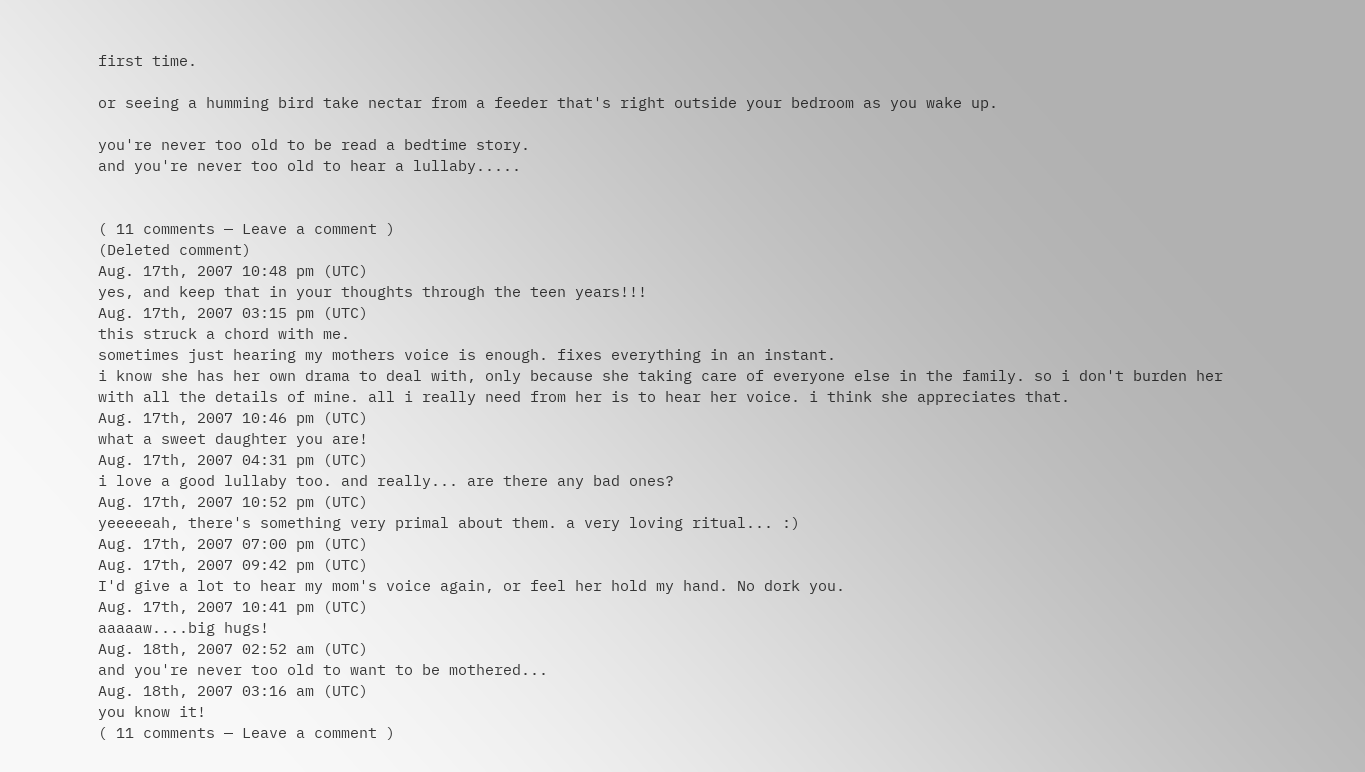first time.

or seeing a humming bird take nectar from a feeder that's right outside your bedroom as you wake up.

you're never too old to be read a bedtime story.
and you're never too old to hear a lullaby.....


( 11 comments — Leave a comment )
(Deleted comment)
Aug. 17th, 2007 10:48 pm (UTC)
yes, and keep that in your thoughts through the teen years!!!
Aug. 17th, 2007 03:15 pm (UTC)
this struck a chord with me.
sometimes just hearing my mothers voice is enough. fixes everything in an instant.
i know she has her own drama to deal with, only because she taking care of everyone else in the family. so i don't burden her with all the details of mine. all i really need from her is to hear her voice. i think she appreciates that.
Aug. 17th, 2007 10:46 pm (UTC)
what a sweet daughter you are!
Aug. 17th, 2007 04:31 pm (UTC)
i love a good lullaby too. and really... are there any bad ones?
Aug. 17th, 2007 10:52 pm (UTC)
yeeeeeah, there's something very primal about them. a very loving ritual... :)
Aug. 17th, 2007 07:00 pm (UTC)
Aug. 17th, 2007 09:42 pm (UTC)
I'd give a lot to hear my mom's voice again, or feel her hold my hand. No dork you.
Aug. 17th, 2007 10:41 pm (UTC)
aaaaaw....big hugs!
Aug. 18th, 2007 02:52 am (UTC)
and you're never too old to want to be mothered...
Aug. 18th, 2007 03:16 am (UTC)
you know it!
( 11 comments — Leave a comment )